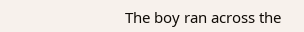The boy ran across the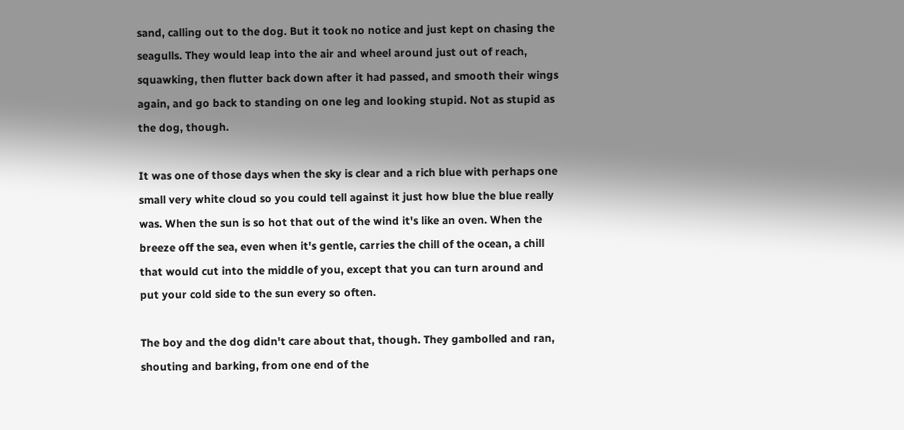sand, calling out to the dog. But it took no notice and just kept on chasing the seagulls. They would leap into the air and wheel around just out of reach, squawking, then flutter back down after it had passed, and smooth their wings again, and go back to standing on one leg and looking stupid. Not as stupid as the dog, though.

It was one of those days when the sky is clear and a rich blue with perhaps one small very white cloud so you could tell against it just how blue the blue really was. When the sun is so hot that out of the wind it's like an oven. When the breeze off the sea, even when it's gentle, carries the chill of the ocean, a chill that would cut into the middle of you, except that you can turn around and put your cold side to the sun every so often.

The boy and the dog didn't care about that, though. They gambolled and ran, shouting and barking, from one end of the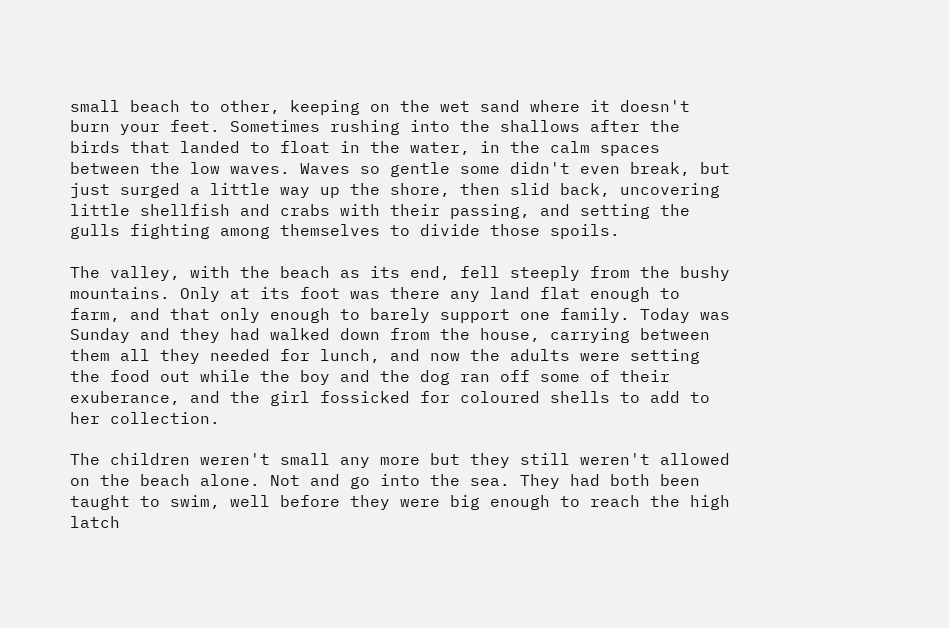small beach to other, keeping on the wet sand where it doesn't burn your feet. Sometimes rushing into the shallows after the birds that landed to float in the water, in the calm spaces between the low waves. Waves so gentle some didn't even break, but just surged a little way up the shore, then slid back, uncovering little shellfish and crabs with their passing, and setting the gulls fighting among themselves to divide those spoils.

The valley, with the beach as its end, fell steeply from the bushy mountains. Only at its foot was there any land flat enough to farm, and that only enough to barely support one family. Today was Sunday and they had walked down from the house, carrying between them all they needed for lunch, and now the adults were setting the food out while the boy and the dog ran off some of their exuberance, and the girl fossicked for coloured shells to add to her collection.

The children weren't small any more but they still weren't allowed on the beach alone. Not and go into the sea. They had both been taught to swim, well before they were big enough to reach the high latch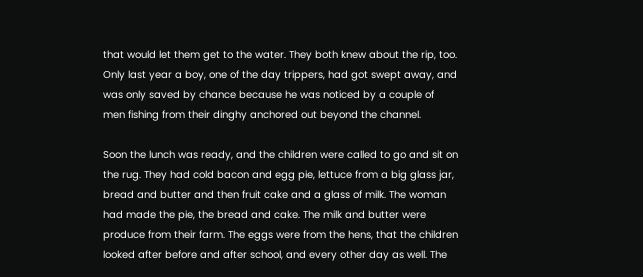that would let them get to the water. They both knew about the rip, too. Only last year a boy, one of the day trippers, had got swept away, and was only saved by chance because he was noticed by a couple of men fishing from their dinghy anchored out beyond the channel.

Soon the lunch was ready, and the children were called to go and sit on the rug. They had cold bacon and egg pie, lettuce from a big glass jar, bread and butter and then fruit cake and a glass of milk. The woman had made the pie, the bread and cake. The milk and butter were produce from their farm. The eggs were from the hens, that the children looked after before and after school, and every other day as well. The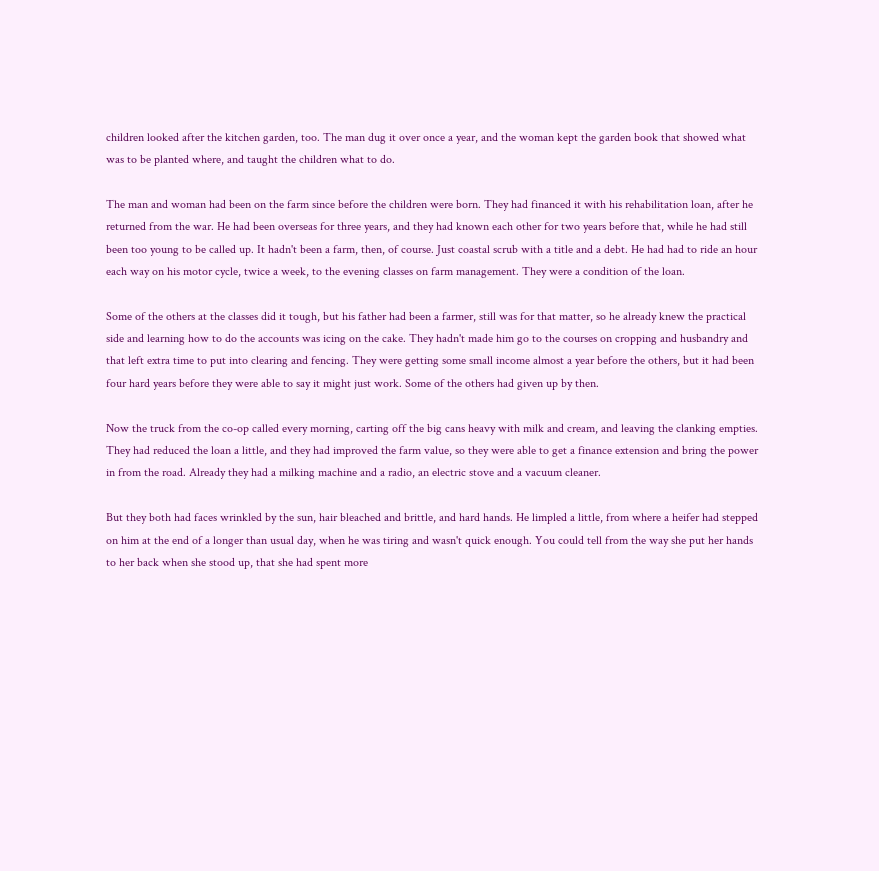children looked after the kitchen garden, too. The man dug it over once a year, and the woman kept the garden book that showed what was to be planted where, and taught the children what to do.

The man and woman had been on the farm since before the children were born. They had financed it with his rehabilitation loan, after he returned from the war. He had been overseas for three years, and they had known each other for two years before that, while he had still been too young to be called up. It hadn't been a farm, then, of course. Just coastal scrub with a title and a debt. He had had to ride an hour each way on his motor cycle, twice a week, to the evening classes on farm management. They were a condition of the loan.

Some of the others at the classes did it tough, but his father had been a farmer, still was for that matter, so he already knew the practical side and learning how to do the accounts was icing on the cake. They hadn't made him go to the courses on cropping and husbandry and that left extra time to put into clearing and fencing. They were getting some small income almost a year before the others, but it had been four hard years before they were able to say it might just work. Some of the others had given up by then.

Now the truck from the co-op called every morning, carting off the big cans heavy with milk and cream, and leaving the clanking empties. They had reduced the loan a little, and they had improved the farm value, so they were able to get a finance extension and bring the power in from the road. Already they had a milking machine and a radio, an electric stove and a vacuum cleaner.

But they both had faces wrinkled by the sun, hair bleached and brittle, and hard hands. He limpled a little, from where a heifer had stepped on him at the end of a longer than usual day, when he was tiring and wasn't quick enough. You could tell from the way she put her hands to her back when she stood up, that she had spent more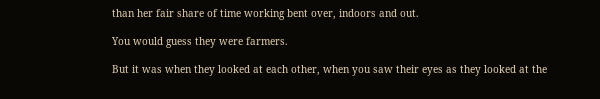than her fair share of time working bent over, indoors and out.

You would guess they were farmers.

But it was when they looked at each other, when you saw their eyes as they looked at the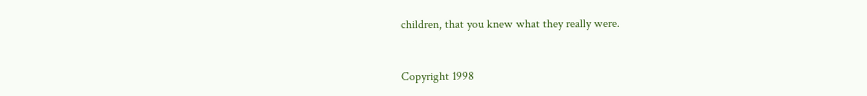children, that you knew what they really were.


Copyright 1998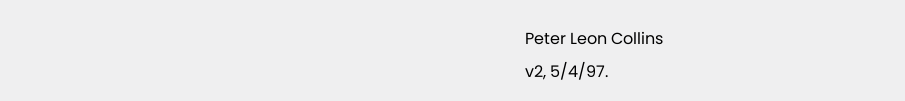Peter Leon Collins
v2, 5/4/97.